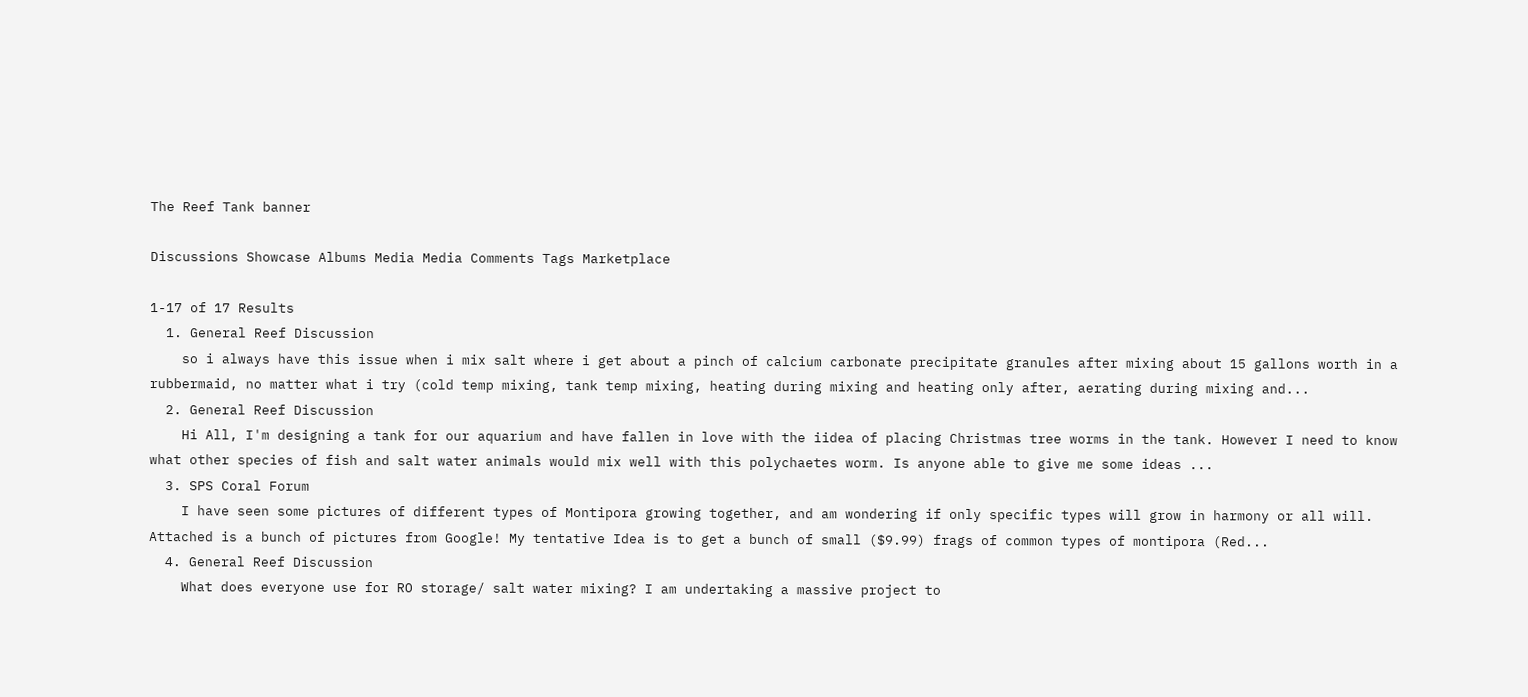The Reef Tank banner

Discussions Showcase Albums Media Media Comments Tags Marketplace

1-17 of 17 Results
  1. General Reef Discussion
    so i always have this issue when i mix salt where i get about a pinch of calcium carbonate precipitate granules after mixing about 15 gallons worth in a rubbermaid, no matter what i try (cold temp mixing, tank temp mixing, heating during mixing and heating only after, aerating during mixing and...
  2. General Reef Discussion
    Hi All, I'm designing a tank for our aquarium and have fallen in love with the iidea of placing Christmas tree worms in the tank. However I need to know what other species of fish and salt water animals would mix well with this polychaetes worm. Is anyone able to give me some ideas ...
  3. SPS Coral Forum
    I have seen some pictures of different types of Montipora growing together, and am wondering if only specific types will grow in harmony or all will. Attached is a bunch of pictures from Google! My tentative Idea is to get a bunch of small ($9.99) frags of common types of montipora (Red...
  4. General Reef Discussion
    What does everyone use for RO storage/ salt water mixing? I am undertaking a massive project to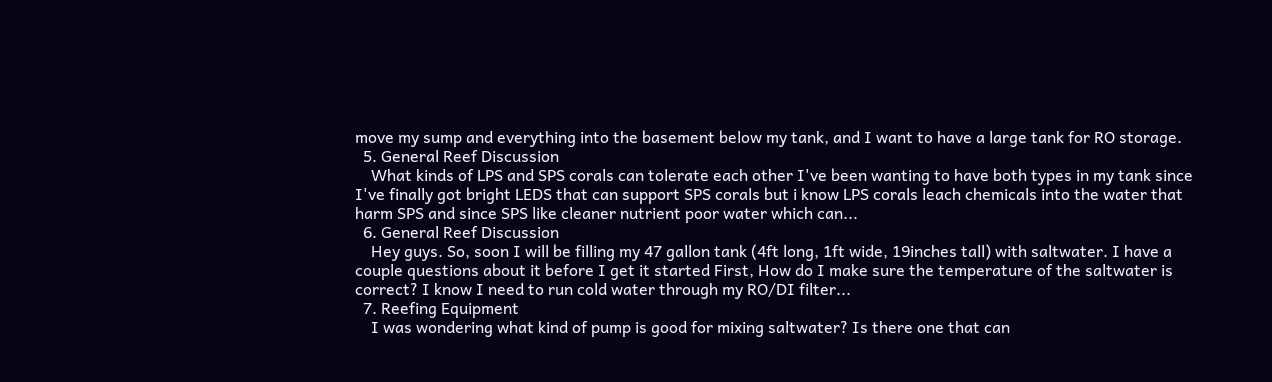move my sump and everything into the basement below my tank, and I want to have a large tank for RO storage.
  5. General Reef Discussion
    What kinds of LPS and SPS corals can tolerate each other I've been wanting to have both types in my tank since I've finally got bright LEDS that can support SPS corals but i know LPS corals leach chemicals into the water that harm SPS and since SPS like cleaner nutrient poor water which can...
  6. General Reef Discussion
    Hey guys. So, soon I will be filling my 47 gallon tank (4ft long, 1ft wide, 19inches tall) with saltwater. I have a couple questions about it before I get it started First, How do I make sure the temperature of the saltwater is correct? I know I need to run cold water through my RO/DI filter...
  7. Reefing Equipment
    I was wondering what kind of pump is good for mixing saltwater? Is there one that can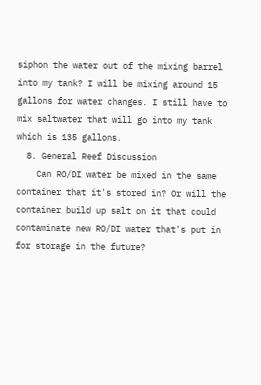siphon the water out of the mixing barrel into my tank? I will be mixing around 15 gallons for water changes. I still have to mix saltwater that will go into my tank which is 135 gallons.
  8. General Reef Discussion
    Can RO/DI water be mixed in the same container that it's stored in? Or will the container build up salt on it that could contaminate new RO/DI water that's put in for storage in the future?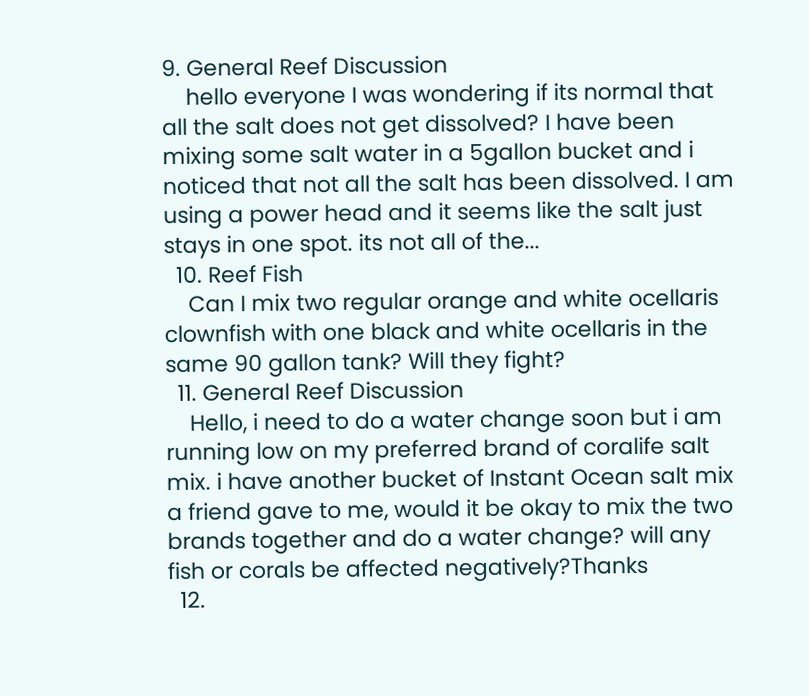9. General Reef Discussion
    hello everyone I was wondering if its normal that all the salt does not get dissolved? I have been mixing some salt water in a 5gallon bucket and i noticed that not all the salt has been dissolved. I am using a power head and it seems like the salt just stays in one spot. its not all of the...
  10. Reef Fish
    Can I mix two regular orange and white ocellaris clownfish with one black and white ocellaris in the same 90 gallon tank? Will they fight?
  11. General Reef Discussion
    Hello, i need to do a water change soon but i am running low on my preferred brand of coralife salt mix. i have another bucket of Instant Ocean salt mix a friend gave to me, would it be okay to mix the two brands together and do a water change? will any fish or corals be affected negatively?Thanks
  12.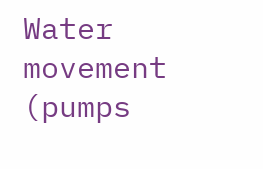Water movement (pumps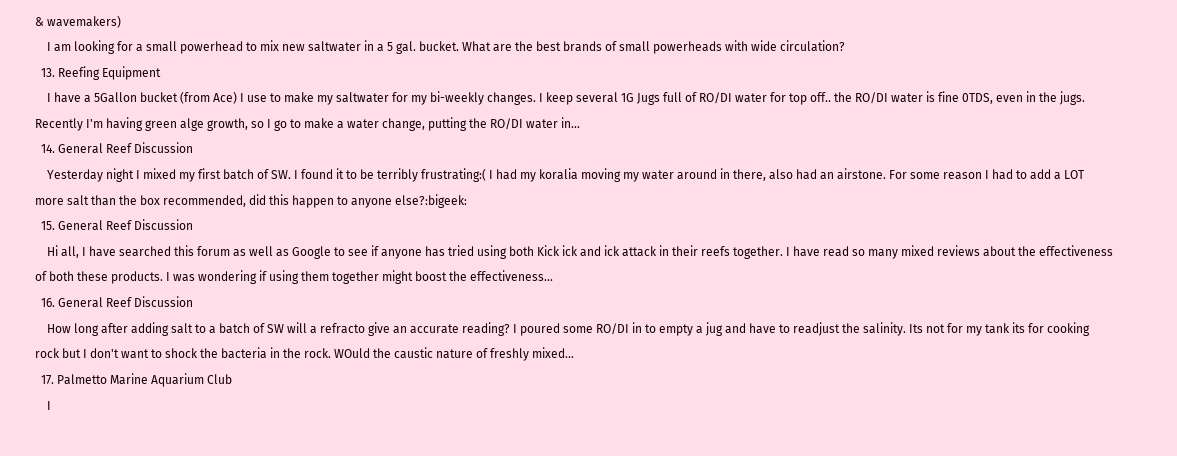& wavemakers)
    I am looking for a small powerhead to mix new saltwater in a 5 gal. bucket. What are the best brands of small powerheads with wide circulation?
  13. Reefing Equipment
    I have a 5Gallon bucket (from Ace) I use to make my saltwater for my bi-weekly changes. I keep several 1G Jugs full of RO/DI water for top off.. the RO/DI water is fine 0TDS, even in the jugs. Recently I'm having green alge growth, so I go to make a water change, putting the RO/DI water in...
  14. General Reef Discussion
    Yesterday night I mixed my first batch of SW. I found it to be terribly frustrating:( I had my koralia moving my water around in there, also had an airstone. For some reason I had to add a LOT more salt than the box recommended, did this happen to anyone else?:bigeek:
  15. General Reef Discussion
    Hi all, I have searched this forum as well as Google to see if anyone has tried using both Kick ick and ick attack in their reefs together. I have read so many mixed reviews about the effectiveness of both these products. I was wondering if using them together might boost the effectiveness...
  16. General Reef Discussion
    How long after adding salt to a batch of SW will a refracto give an accurate reading? I poured some RO/DI in to empty a jug and have to readjust the salinity. Its not for my tank its for cooking rock but I don't want to shock the bacteria in the rock. WOuld the caustic nature of freshly mixed...
  17. Palmetto Marine Aquarium Club
    I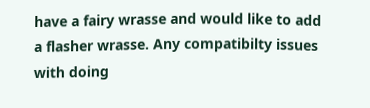have a fairy wrasse and would like to add a flasher wrasse. Any compatibilty issues with doing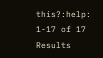this?:help:
1-17 of 17 Results